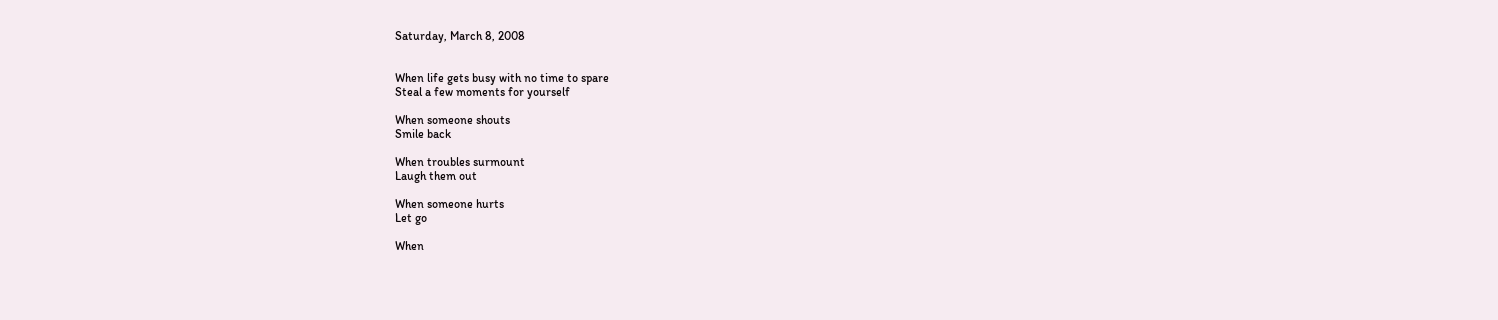Saturday, March 8, 2008


When life gets busy with no time to spare
Steal a few moments for yourself

When someone shouts
Smile back

When troubles surmount
Laugh them out

When someone hurts
Let go

When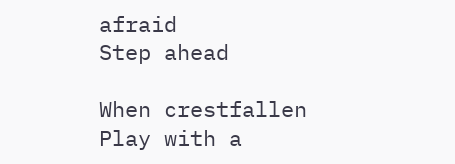afraid
Step ahead

When crestfallen
Play with a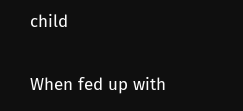child

When fed up with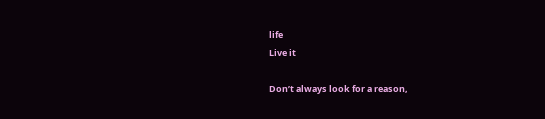life
Live it

Don’t always look for a reason,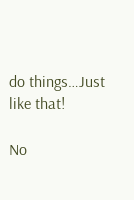do things…Just like that!

No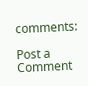comments:

Post a Comment